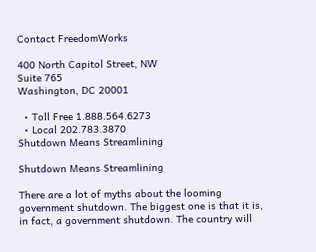Contact FreedomWorks

400 North Capitol Street, NW
Suite 765
Washington, DC 20001

  • Toll Free 1.888.564.6273
  • Local 202.783.3870
Shutdown Means Streamlining

Shutdown Means Streamlining

There are a lot of myths about the looming government shutdown. The biggest one is that it is, in fact, a government shutdown. The country will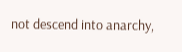not descend into anarchy,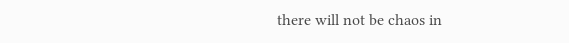there will not be chaos in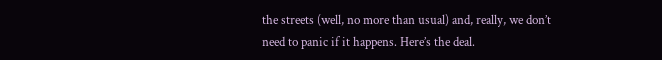the streets (well, no more than usual) and, really, we don’t need to panic if it happens. Here’s the deal.